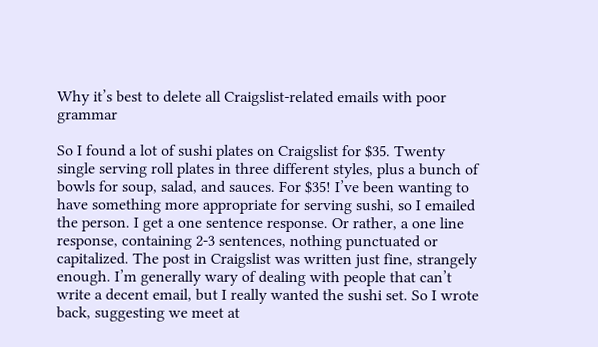Why it’s best to delete all Craigslist-related emails with poor grammar

So I found a lot of sushi plates on Craigslist for $35. Twenty single serving roll plates in three different styles, plus a bunch of bowls for soup, salad, and sauces. For $35! I’ve been wanting to have something more appropriate for serving sushi, so I emailed the person. I get a one sentence response. Or rather, a one line response, containing 2-3 sentences, nothing punctuated or capitalized. The post in Craigslist was written just fine, strangely enough. I’m generally wary of dealing with people that can’t write a decent email, but I really wanted the sushi set. So I wrote back, suggesting we meet at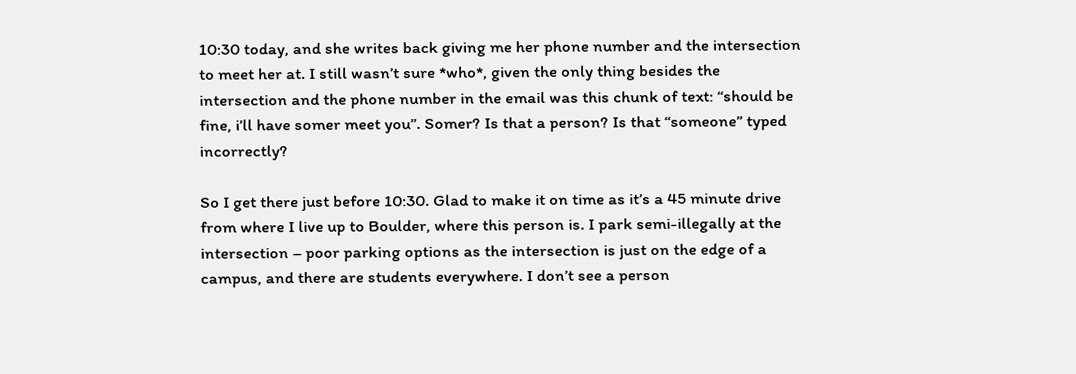10:30 today, and she writes back giving me her phone number and the intersection to meet her at. I still wasn’t sure *who*, given the only thing besides the intersection and the phone number in the email was this chunk of text: “should be fine, i’ll have somer meet you”. Somer? Is that a person? Is that “someone” typed incorrectly?

So I get there just before 10:30. Glad to make it on time as it’s a 45 minute drive from where I live up to Boulder, where this person is. I park semi-illegally at the intersection – poor parking options as the intersection is just on the edge of a campus, and there are students everywhere. I don’t see a person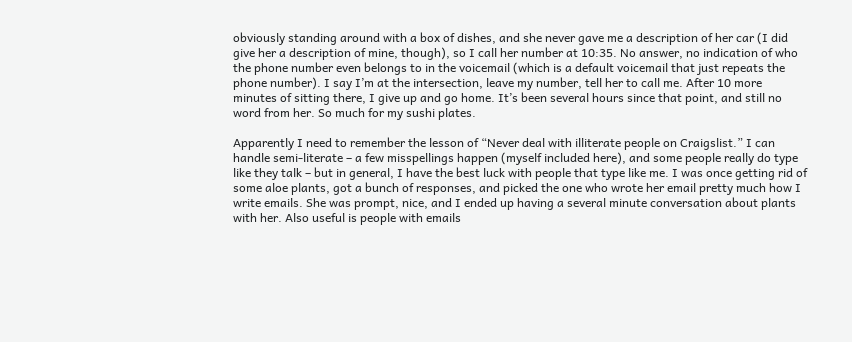obviously standing around with a box of dishes, and she never gave me a description of her car (I did give her a description of mine, though), so I call her number at 10:35. No answer, no indication of who the phone number even belongs to in the voicemail (which is a default voicemail that just repeats the phone number). I say I’m at the intersection, leave my number, tell her to call me. After 10 more minutes of sitting there, I give up and go home. It’s been several hours since that point, and still no word from her. So much for my sushi plates.

Apparently I need to remember the lesson of “Never deal with illiterate people on Craigslist.” I can handle semi-literate – a few misspellings happen (myself included here), and some people really do type like they talk – but in general, I have the best luck with people that type like me. I was once getting rid of some aloe plants, got a bunch of responses, and picked the one who wrote her email pretty much how I write emails. She was prompt, nice, and I ended up having a several minute conversation about plants with her. Also useful is people with emails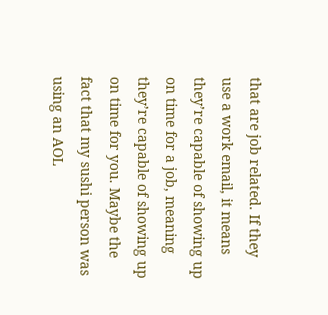that are job related. If they use a work email, it means they’re capable of showing up on time for a job, meaning they’re capable of showing up on time for you. Maybe the fact that my sushi person was using an AOL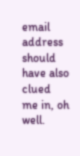email address should have also clued me in, oh well.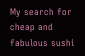My search for cheap and fabulous sushi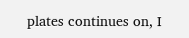plates continues on, I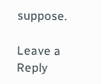suppose.

Leave a Reply